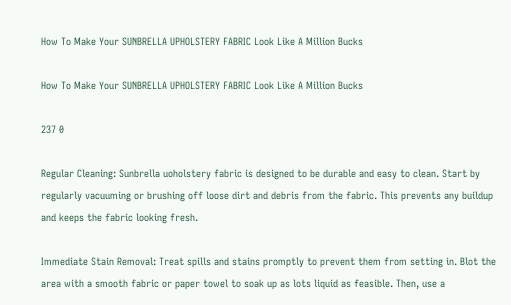How To Make Your SUNBRELLA UPHOLSTERY FABRIC Look Like A Million Bucks

How To Make Your SUNBRELLA UPHOLSTERY FABRIC Look Like A Million Bucks

237 0

Regular Cleaning: Sunbrella uoholstery fabric is designed to be durable and easy to clean. Start by regularly vacuuming or brushing off loose dirt and debris from the fabric. This prevents any buildup and keeps the fabric looking fresh.

Immediate Stain Removal: Treat spills and stains promptly to prevent them from setting in. Blot the area with a smooth fabric or paper towel to soak up as lots liquid as feasible. Then, use a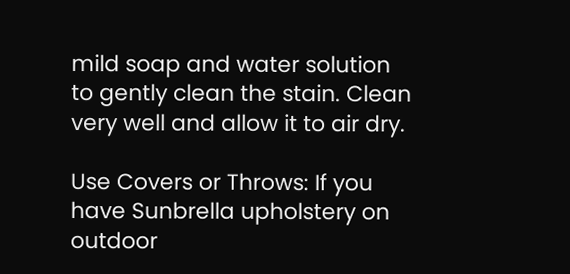mild soap and water solution to gently clean the stain. Clean very well and allow it to air dry.

Use Covers or Throws: If you have Sunbrella upholstery on outdoor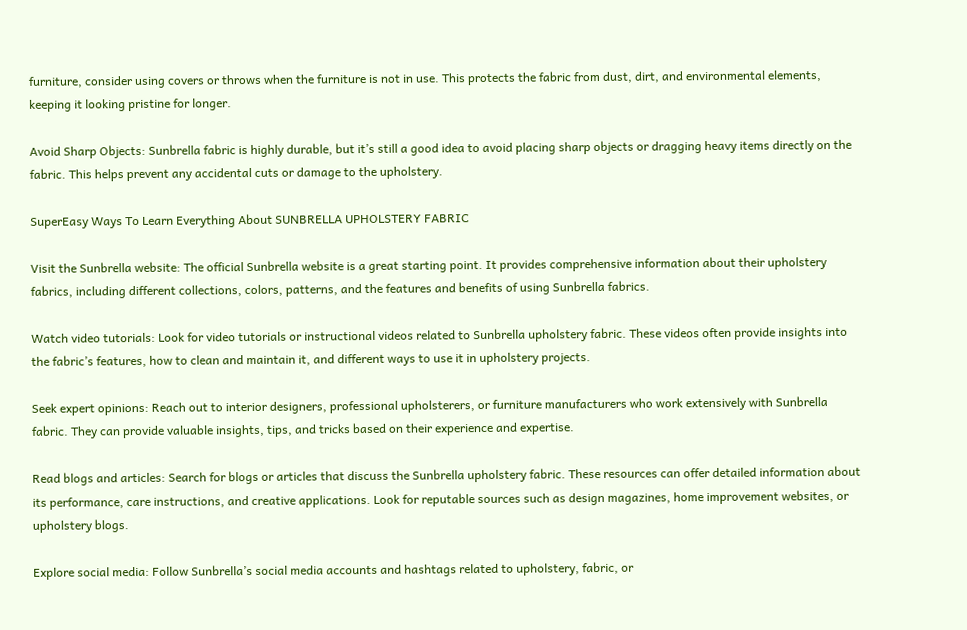furniture, consider using covers or throws when the furniture is not in use. This protects the fabric from dust, dirt, and environmental elements, keeping it looking pristine for longer.

Avoid Sharp Objects: Sunbrella fabric is highly durable, but it’s still a good idea to avoid placing sharp objects or dragging heavy items directly on the fabric. This helps prevent any accidental cuts or damage to the upholstery.

SuperEasy Ways To Learn Everything About SUNBRELLA UPHOLSTERY FABRIC

Visit the Sunbrella website: The official Sunbrella website is a great starting point. It provides comprehensive information about their upholstery fabrics, including different collections, colors, patterns, and the features and benefits of using Sunbrella fabrics.

Watch video tutorials: Look for video tutorials or instructional videos related to Sunbrella upholstery fabric. These videos often provide insights into the fabric’s features, how to clean and maintain it, and different ways to use it in upholstery projects.

Seek expert opinions: Reach out to interior designers, professional upholsterers, or furniture manufacturers who work extensively with Sunbrella fabric. They can provide valuable insights, tips, and tricks based on their experience and expertise.

Read blogs and articles: Search for blogs or articles that discuss the Sunbrella upholstery fabric. These resources can offer detailed information about its performance, care instructions, and creative applications. Look for reputable sources such as design magazines, home improvement websites, or upholstery blogs.

Explore social media: Follow Sunbrella’s social media accounts and hashtags related to upholstery, fabric, or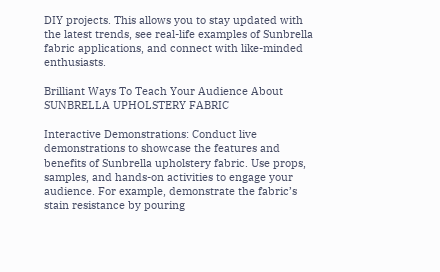DIY projects. This allows you to stay updated with the latest trends, see real-life examples of Sunbrella fabric applications, and connect with like-minded enthusiasts.

Brilliant Ways To Teach Your Audience About SUNBRELLA UPHOLSTERY FABRIC

Interactive Demonstrations: Conduct live demonstrations to showcase the features and benefits of Sunbrella upholstery fabric. Use props, samples, and hands-on activities to engage your audience. For example, demonstrate the fabric’s stain resistance by pouring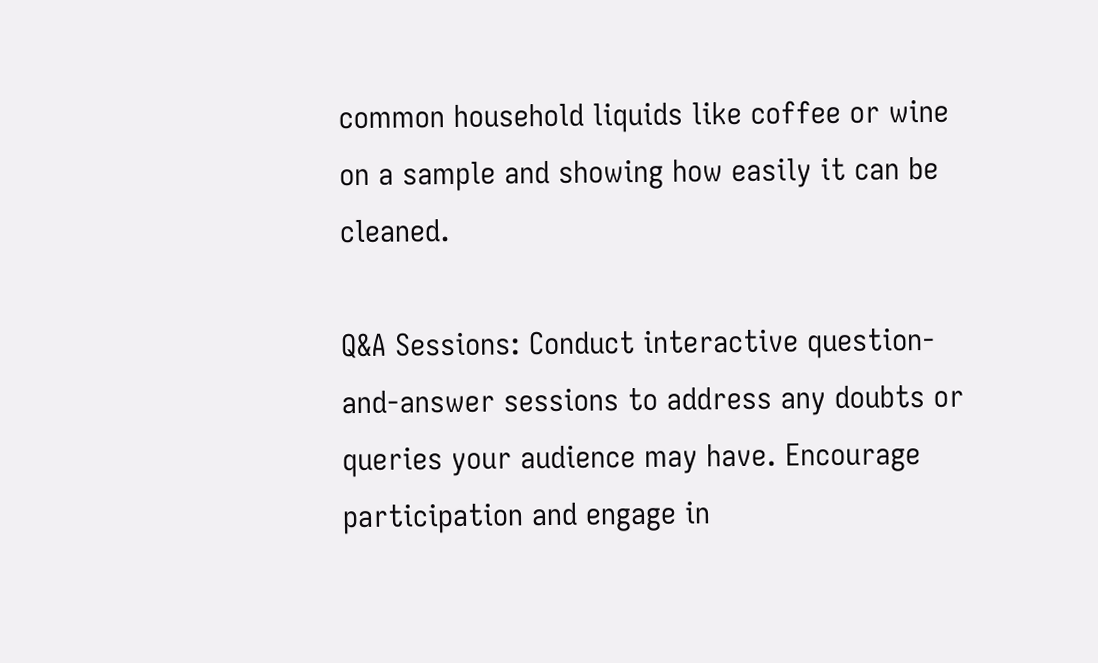common household liquids like coffee or wine on a sample and showing how easily it can be cleaned.

Q&A Sessions: Conduct interactive question-and-answer sessions to address any doubts or queries your audience may have. Encourage participation and engage in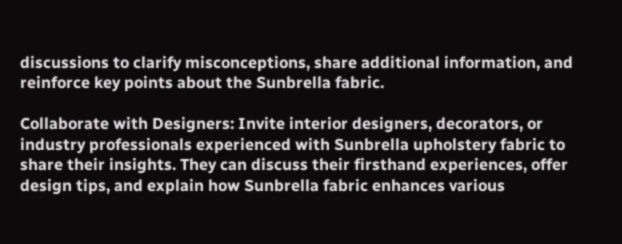discussions to clarify misconceptions, share additional information, and reinforce key points about the Sunbrella fabric.

Collaborate with Designers: Invite interior designers, decorators, or industry professionals experienced with Sunbrella upholstery fabric to share their insights. They can discuss their firsthand experiences, offer design tips, and explain how Sunbrella fabric enhances various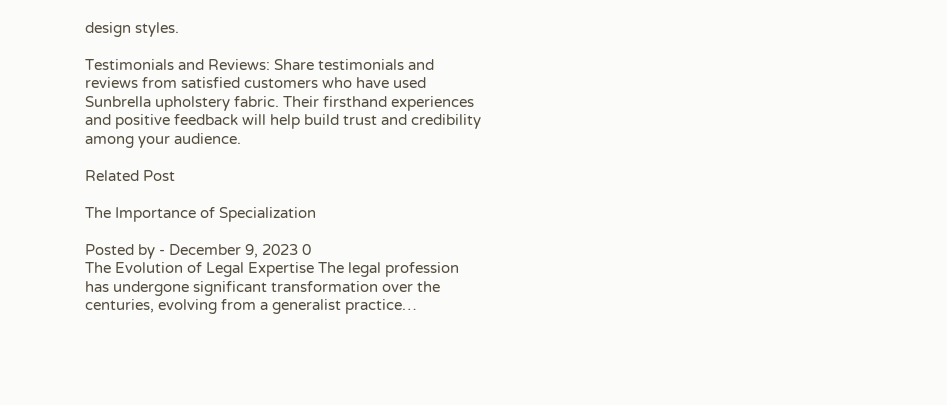design styles.

Testimonials and Reviews: Share testimonials and reviews from satisfied customers who have used Sunbrella upholstery fabric. Their firsthand experiences and positive feedback will help build trust and credibility among your audience.

Related Post

The Importance of Specialization

Posted by - December 9, 2023 0
The Evolution of Legal Expertise The legal profession has undergone significant transformation over the centuries, evolving from a generalist practice…